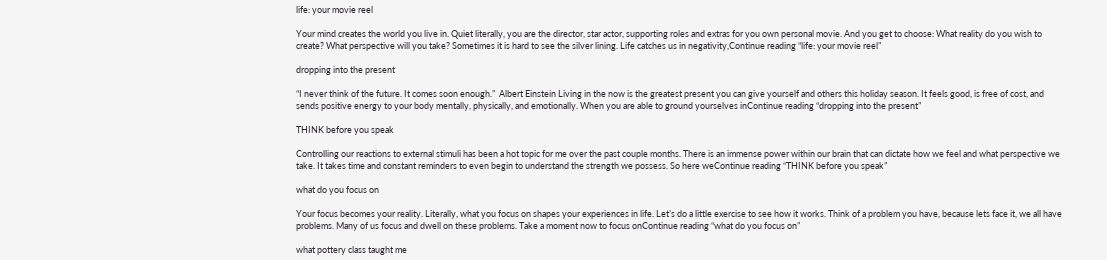life: your movie reel

Your mind creates the world you live in. Quiet literally, you are the director, star actor, supporting roles and extras for you own personal movie. And you get to choose: What reality do you wish to create? What perspective will you take? Sometimes it is hard to see the silver lining. Life catches us in negativity,Continue reading “life: your movie reel”

dropping into the present

“I never think of the future. It comes soon enough.”  Albert Einstein Living in the now is the greatest present you can give yourself and others this holiday season. It feels good, is free of cost, and sends positive energy to your body mentally, physically, and emotionally. When you are able to ground yourselves inContinue reading “dropping into the present”

THINK before you speak

Controlling our reactions to external stimuli has been a hot topic for me over the past couple months. There is an immense power within our brain that can dictate how we feel and what perspective we take. It takes time and constant reminders to even begin to understand the strength we possess. So here weContinue reading “THINK before you speak”

what do you focus on

Your focus becomes your reality. Literally, what you focus on shapes your experiences in life. Let’s do a little exercise to see how it works. Think of a problem you have, because lets face it, we all have problems. Many of us focus and dwell on these problems. Take a moment now to focus onContinue reading “what do you focus on”

what pottery class taught me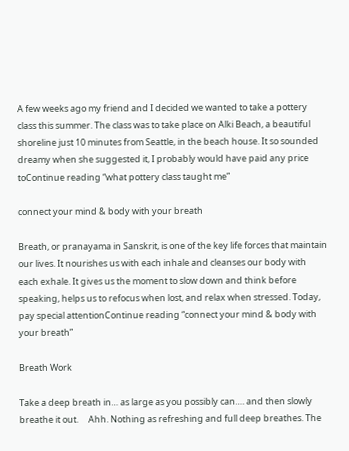A few weeks ago my friend and I decided we wanted to take a pottery class this summer. The class was to take place on Alki Beach, a beautiful shoreline just 10 minutes from Seattle, in the beach house. It so sounded dreamy when she suggested it, I probably would have paid any price toContinue reading “what pottery class taught me”

connect your mind & body with your breath

Breath, or pranayama in Sanskrit, is one of the key life forces that maintain our lives. It nourishes us with each inhale and cleanses our body with each exhale. It gives us the moment to slow down and think before speaking, helps us to refocus when lost, and relax when stressed. Today, pay special attentionContinue reading “connect your mind & body with your breath”

Breath Work

Take a deep breath in… as large as you possibly can…. and then slowly breathe it out.     Ahh. Nothing as refreshing and full deep breathes. The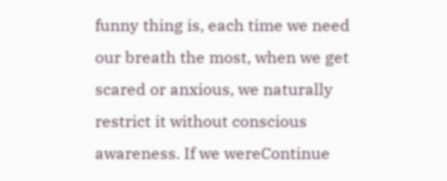funny thing is, each time we need our breath the most, when we get scared or anxious, we naturally restrict it without conscious awareness. If we wereContinue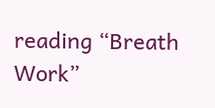reading “Breath Work”